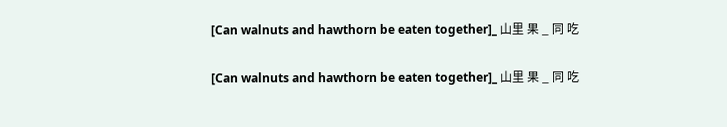[Can walnuts and hawthorn be eaten together]_ 山里 果 _ 同 吃

[Can walnuts and hawthorn be eaten together]_ 山里 果 _ 同 吃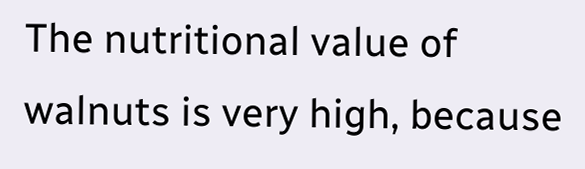The nutritional value of walnuts is very high, because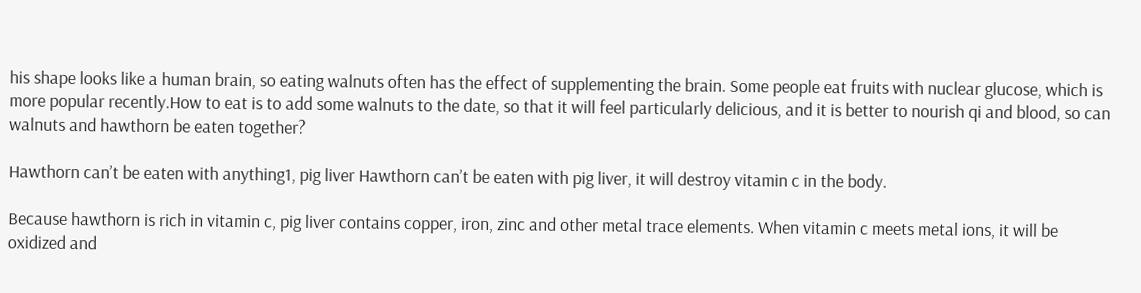his shape looks like a human brain, so eating walnuts often has the effect of supplementing the brain. Some people eat fruits with nuclear glucose, which is more popular recently.How to eat is to add some walnuts to the date, so that it will feel particularly delicious, and it is better to nourish qi and blood, so can walnuts and hawthorn be eaten together?

Hawthorn can’t be eaten with anything1, pig liver Hawthorn can’t be eaten with pig liver, it will destroy vitamin c in the body.

Because hawthorn is rich in vitamin c, pig liver contains copper, iron, zinc and other metal trace elements. When vitamin c meets metal ions, it will be oxidized and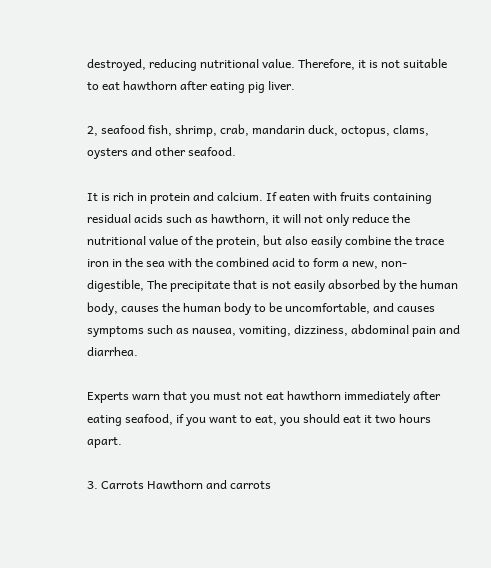destroyed, reducing nutritional value. Therefore, it is not suitable to eat hawthorn after eating pig liver.

2, seafood fish, shrimp, crab, mandarin duck, octopus, clams, oysters and other seafood.

It is rich in protein and calcium. If eaten with fruits containing residual acids such as hawthorn, it will not only reduce the nutritional value of the protein, but also easily combine the trace iron in the sea with the combined acid to form a new, non-digestible, The precipitate that is not easily absorbed by the human body, causes the human body to be uncomfortable, and causes symptoms such as nausea, vomiting, dizziness, abdominal pain and diarrhea.

Experts warn that you must not eat hawthorn immediately after eating seafood, if you want to eat, you should eat it two hours apart.

3. Carrots Hawthorn and carrots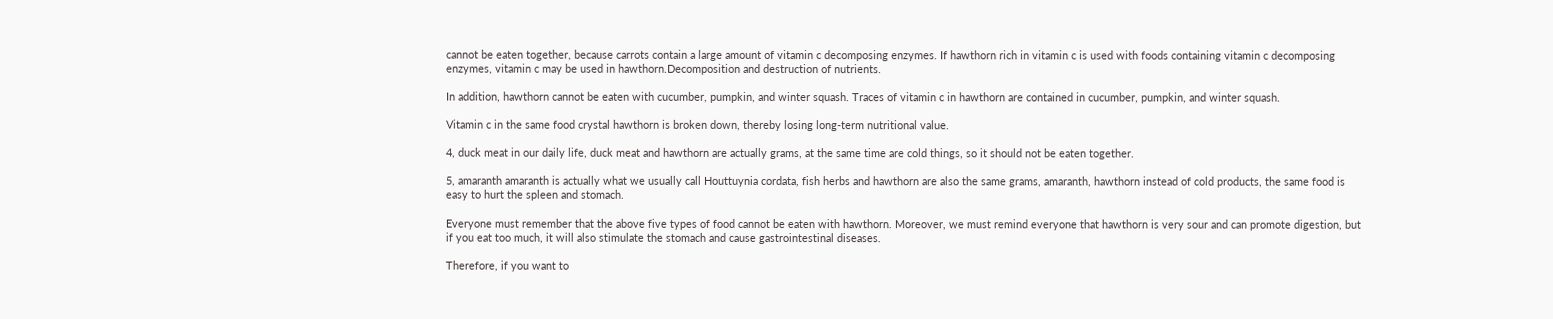cannot be eaten together, because carrots contain a large amount of vitamin c decomposing enzymes. If hawthorn rich in vitamin c is used with foods containing vitamin c decomposing enzymes, vitamin c may be used in hawthorn.Decomposition and destruction of nutrients.

In addition, hawthorn cannot be eaten with cucumber, pumpkin, and winter squash. Traces of vitamin c in hawthorn are contained in cucumber, pumpkin, and winter squash.

Vitamin c in the same food crystal hawthorn is broken down, thereby losing long-term nutritional value.

4, duck meat in our daily life, duck meat and hawthorn are actually grams, at the same time are cold things, so it should not be eaten together.

5, amaranth amaranth is actually what we usually call Houttuynia cordata, fish herbs and hawthorn are also the same grams, amaranth, hawthorn instead of cold products, the same food is easy to hurt the spleen and stomach.

Everyone must remember that the above five types of food cannot be eaten with hawthorn. Moreover, we must remind everyone that hawthorn is very sour and can promote digestion, but if you eat too much, it will also stimulate the stomach and cause gastrointestinal diseases.

Therefore, if you want to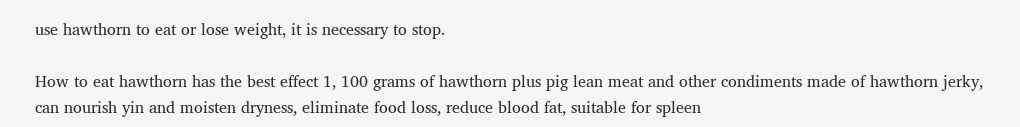use hawthorn to eat or lose weight, it is necessary to stop.

How to eat hawthorn has the best effect 1, 100 grams of hawthorn plus pig lean meat and other condiments made of hawthorn jerky, can nourish yin and moisten dryness, eliminate food loss, reduce blood fat, suitable for spleen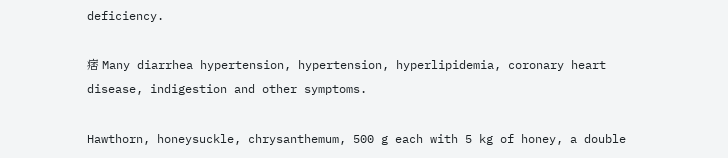deficiency.

痞 Many diarrhea hypertension, hypertension, hyperlipidemia, coronary heart disease, indigestion and other symptoms.

Hawthorn, honeysuckle, chrysanthemum, 500 g each with 5 kg of honey, a double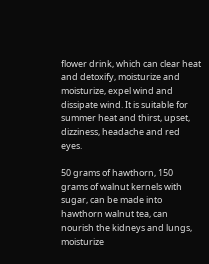flower drink, which can clear heat and detoxify, moisturize and moisturize, expel wind and dissipate wind. It is suitable for summer heat and thirst, upset, dizziness, headache and red eyes.

50 grams of hawthorn, 150 grams of walnut kernels with sugar, can be made into hawthorn walnut tea, can nourish the kidneys and lungs, moisturize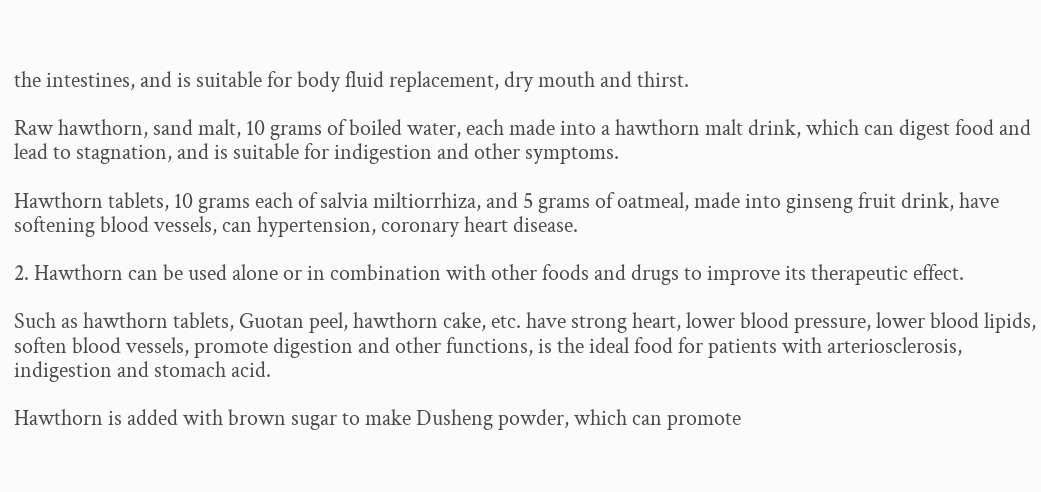the intestines, and is suitable for body fluid replacement, dry mouth and thirst.

Raw hawthorn, sand malt, 10 grams of boiled water, each made into a hawthorn malt drink, which can digest food and lead to stagnation, and is suitable for indigestion and other symptoms.

Hawthorn tablets, 10 grams each of salvia miltiorrhiza, and 5 grams of oatmeal, made into ginseng fruit drink, have softening blood vessels, can hypertension, coronary heart disease.

2. Hawthorn can be used alone or in combination with other foods and drugs to improve its therapeutic effect.

Such as hawthorn tablets, Guotan peel, hawthorn cake, etc. have strong heart, lower blood pressure, lower blood lipids, soften blood vessels, promote digestion and other functions, is the ideal food for patients with arteriosclerosis, indigestion and stomach acid.

Hawthorn is added with brown sugar to make Dusheng powder, which can promote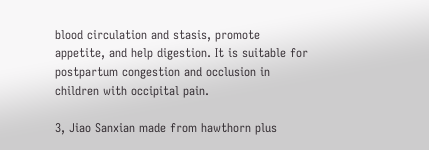blood circulation and stasis, promote appetite, and help digestion. It is suitable for postpartum congestion and occlusion in children with occipital pain.

3, Jiao Sanxian made from hawthorn plus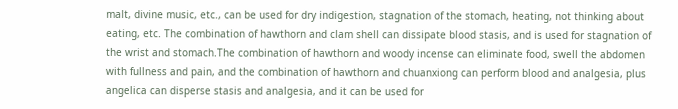malt, divine music, etc., can be used for dry indigestion, stagnation of the stomach, heating, not thinking about eating, etc. The combination of hawthorn and clam shell can dissipate blood stasis, and is used for stagnation of the wrist and stomach.The combination of hawthorn and woody incense can eliminate food, swell the abdomen with fullness and pain, and the combination of hawthorn and chuanxiong can perform blood and analgesia, plus angelica can disperse stasis and analgesia, and it can be used for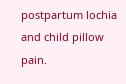postpartum lochia and child pillow pain.